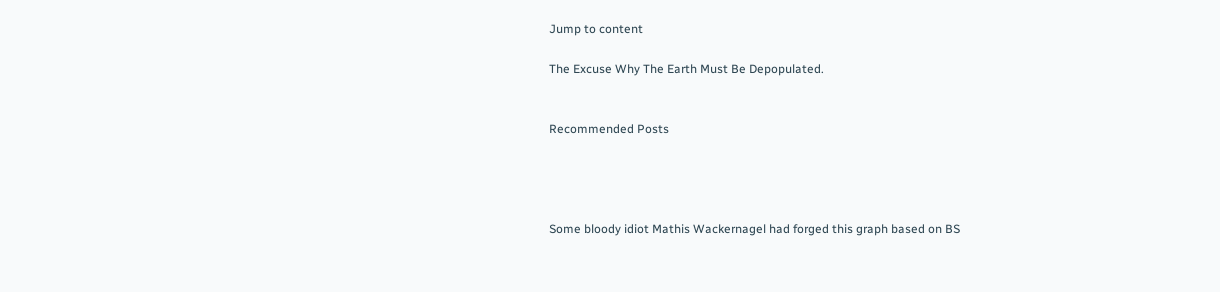Jump to content

The Excuse Why The Earth Must Be Depopulated.


Recommended Posts




Some bloody idiot Mathis Wackernagel had forged this graph based on BS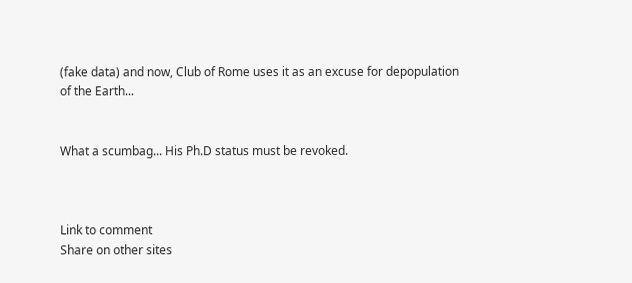(fake data) and now, Club of Rome uses it as an excuse for depopulation of the Earth...


What a scumbag... His Ph.D status must be revoked.



Link to comment
Share on other sites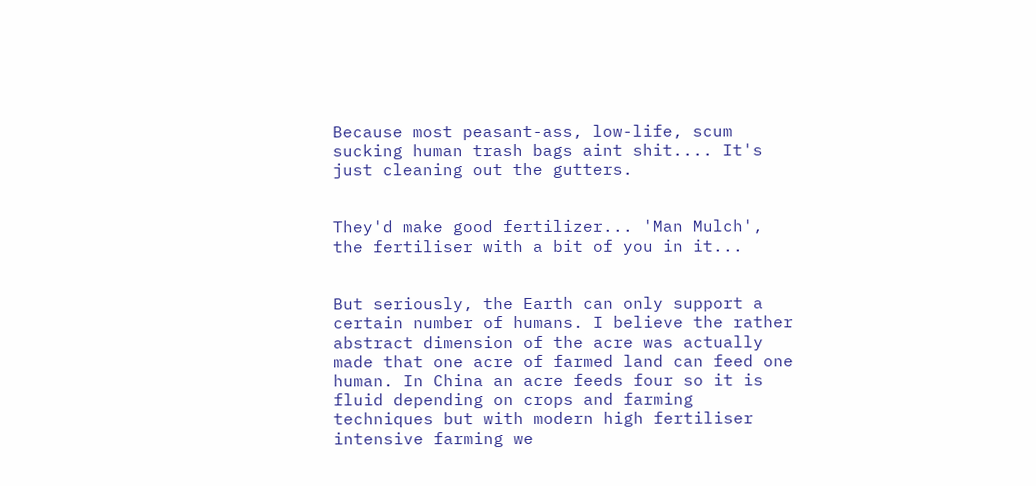Because most peasant-ass, low-life, scum sucking human trash bags aint shit.... It's just cleaning out the gutters.


They'd make good fertilizer... 'Man Mulch', the fertiliser with a bit of you in it...


But seriously, the Earth can only support a certain number of humans. I believe the rather abstract dimension of the acre was actually made that one acre of farmed land can feed one human. In China an acre feeds four so it is fluid depending on crops and farming techniques but with modern high fertiliser intensive farming we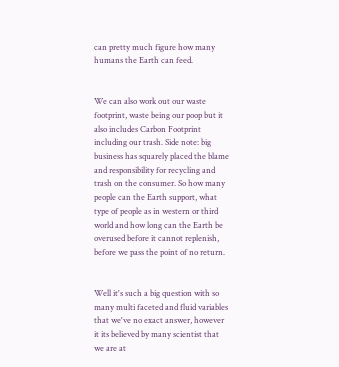can pretty much figure how many humans the Earth can feed.


We can also work out our waste footprint, waste being our poop but it also includes Carbon Footprint including our trash. Side note: big business has squarely placed the blame and responsibility for recycling and trash on the consumer. So how many people can the Earth support, what type of people as in western or third world and how long can the Earth be overused before it cannot replenish, before we pass the point of no return.


Well it's such a big question with so many multi faceted and fluid variables that we've no exact answer, however it its believed by many scientist that we are at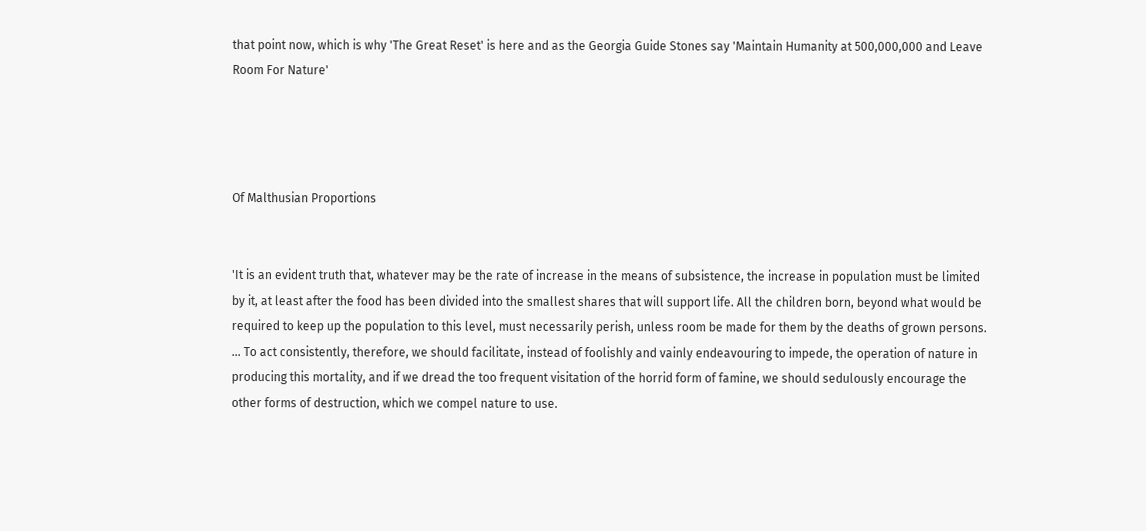that point now, which is why 'The Great Reset' is here and as the Georgia Guide Stones say 'Maintain Humanity at 500,000,000 and Leave Room For Nature'




Of Malthusian Proportions


'It is an evident truth that, whatever may be the rate of increase in the means of subsistence, the increase in population must be limited by it, at least after the food has been divided into the smallest shares that will support life. All the children born, beyond what would be required to keep up the population to this level, must necessarily perish, unless room be made for them by the deaths of grown persons. ... To act consistently, therefore, we should facilitate, instead of foolishly and vainly endeavouring to impede, the operation of nature in producing this mortality, and if we dread the too frequent visitation of the horrid form of famine, we should sedulously encourage the other forms of destruction, which we compel nature to use.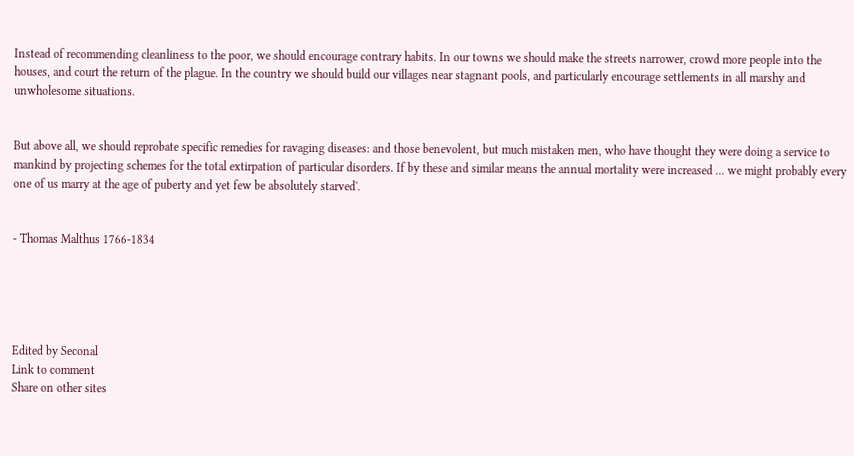Instead of recommending cleanliness to the poor, we should encourage contrary habits. In our towns we should make the streets narrower, crowd more people into the houses, and court the return of the plague. In the country we should build our villages near stagnant pools, and particularly encourage settlements in all marshy and unwholesome situations.


But above all, we should reprobate specific remedies for ravaging diseases: and those benevolent, but much mistaken men, who have thought they were doing a service to mankind by projecting schemes for the total extirpation of particular disorders. If by these and similar means the annual mortality were increased ... we might probably every one of us marry at the age of puberty and yet few be absolutely starved'.


- Thomas Malthus 1766-1834





Edited by Seconal
Link to comment
Share on other sites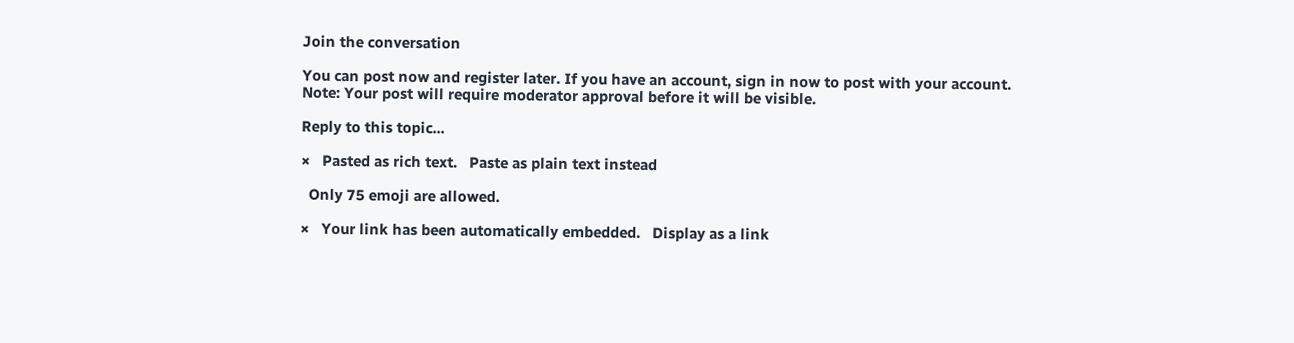Join the conversation

You can post now and register later. If you have an account, sign in now to post with your account.
Note: Your post will require moderator approval before it will be visible.

Reply to this topic...

×   Pasted as rich text.   Paste as plain text instead

  Only 75 emoji are allowed.

×   Your link has been automatically embedded.   Display as a link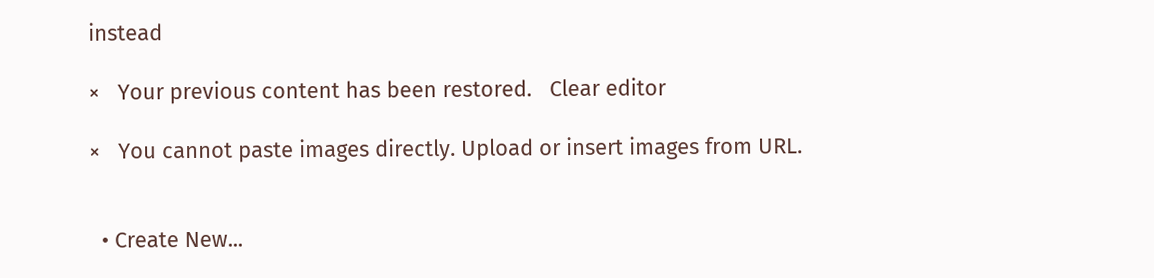instead

×   Your previous content has been restored.   Clear editor

×   You cannot paste images directly. Upload or insert images from URL.


  • Create New...